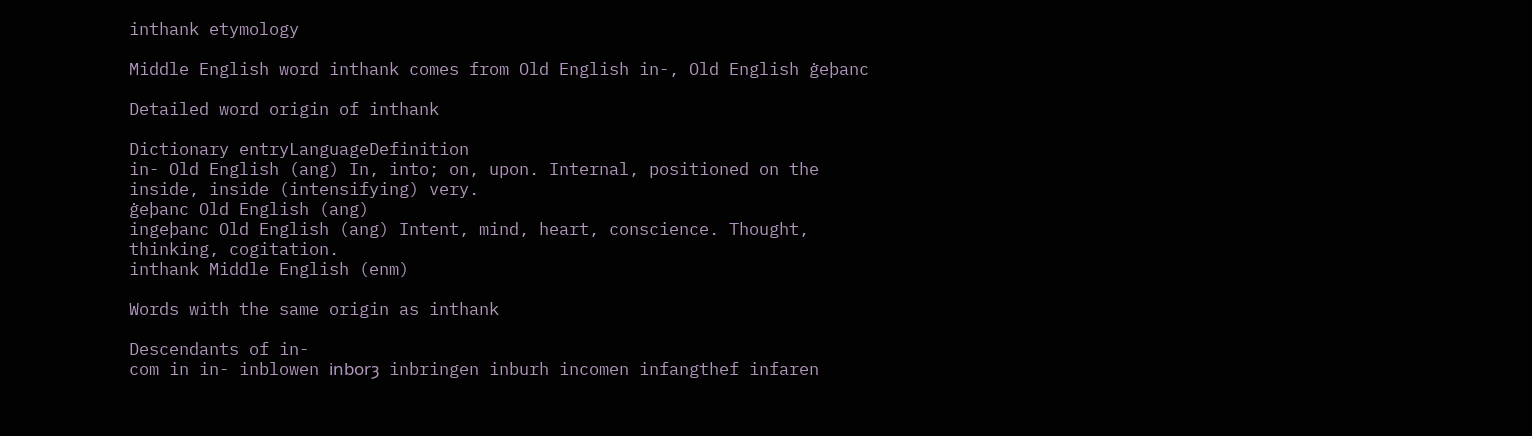inthank etymology

Middle English word inthank comes from Old English in-, Old English ġeþanc

Detailed word origin of inthank

Dictionary entryLanguageDefinition
in- Old English (ang) In, into; on, upon. Internal, positioned on the inside, inside (intensifying) very.
ġeþanc Old English (ang)
ingeþanc Old English (ang) Intent, mind, heart, conscience. Thought, thinking, cogitation.
inthank Middle English (enm)

Words with the same origin as inthank

Descendants of in-
com in in- inblowen inborȝ inbringen inburh incomen infangthef infaren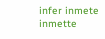infer inmete inmette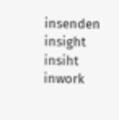insenden insight insiht inwork